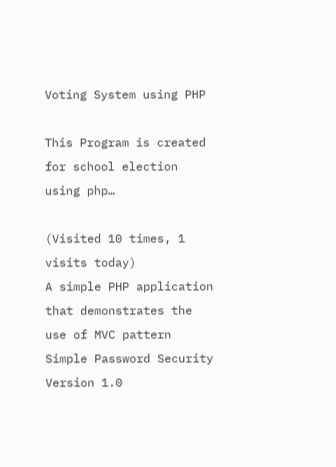Voting System using PHP

This Program is created for school election using php…

(Visited 10 times, 1 visits today)
A simple PHP application that demonstrates the use of MVC pattern
Simple Password Security Version 1.0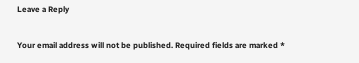Leave a Reply

Your email address will not be published. Required fields are marked *